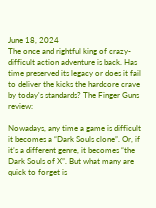June 18, 2024
The once and rightful king of crazy-difficult action adventure is back. Has time preserved its legacy or does it fail to deliver the kicks the hardcore crave by today's standards? The Finger Guns review:

Nowadays, any time a game is difficult it becomes a “Dark Souls clone”. Or, if it’s a different genre, it becomes “the Dark Souls of X”. But what many are quick to forget is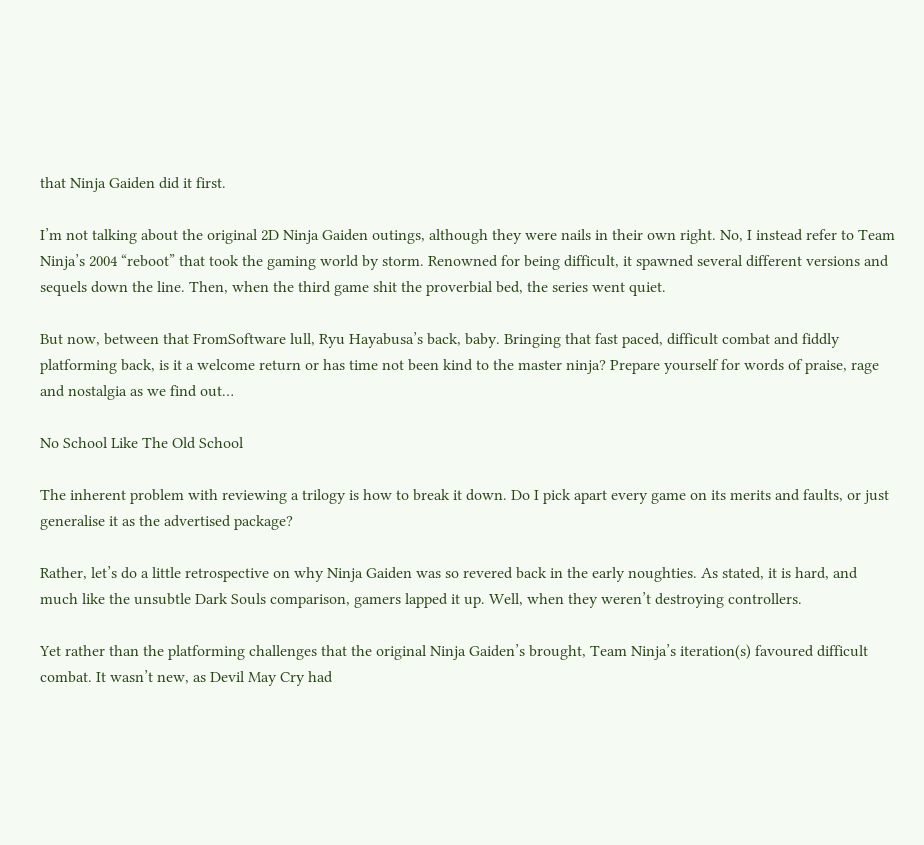that Ninja Gaiden did it first.

I’m not talking about the original 2D Ninja Gaiden outings, although they were nails in their own right. No, I instead refer to Team Ninja’s 2004 “reboot” that took the gaming world by storm. Renowned for being difficult, it spawned several different versions and sequels down the line. Then, when the third game shit the proverbial bed, the series went quiet.

But now, between that FromSoftware lull, Ryu Hayabusa’s back, baby. Bringing that fast paced, difficult combat and fiddly platforming back, is it a welcome return or has time not been kind to the master ninja? Prepare yourself for words of praise, rage and nostalgia as we find out…

No School Like The Old School

The inherent problem with reviewing a trilogy is how to break it down. Do I pick apart every game on its merits and faults, or just generalise it as the advertised package?

Rather, let’s do a little retrospective on why Ninja Gaiden was so revered back in the early noughties. As stated, it is hard, and much like the unsubtle Dark Souls comparison, gamers lapped it up. Well, when they weren’t destroying controllers.

Yet rather than the platforming challenges that the original Ninja Gaiden’s brought, Team Ninja’s iteration(s) favoured difficult combat. It wasn’t new, as Devil May Cry had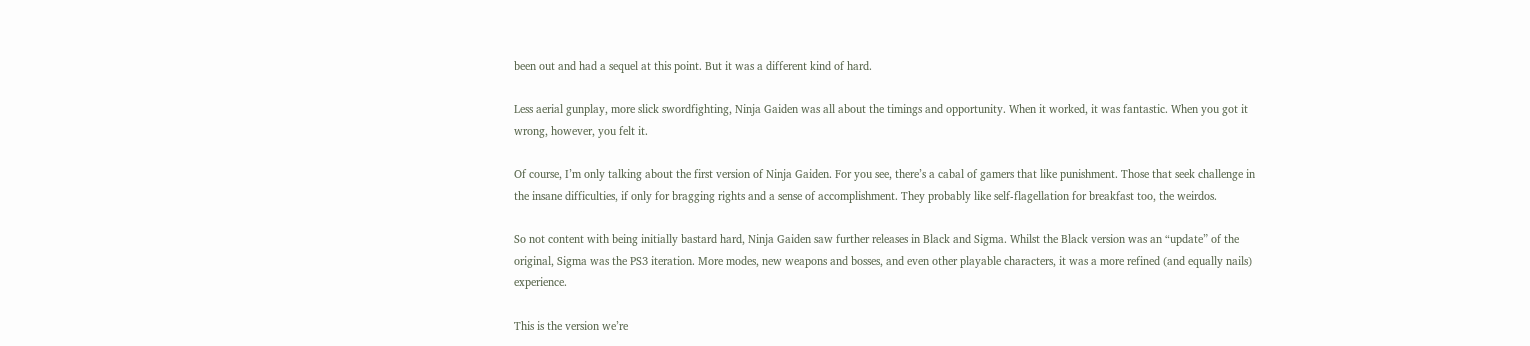been out and had a sequel at this point. But it was a different kind of hard.

Less aerial gunplay, more slick swordfighting, Ninja Gaiden was all about the timings and opportunity. When it worked, it was fantastic. When you got it wrong, however, you felt it.

Of course, I’m only talking about the first version of Ninja Gaiden. For you see, there’s a cabal of gamers that like punishment. Those that seek challenge in the insane difficulties, if only for bragging rights and a sense of accomplishment. They probably like self-flagellation for breakfast too, the weirdos.

So not content with being initially bastard hard, Ninja Gaiden saw further releases in Black and Sigma. Whilst the Black version was an “update” of the original, Sigma was the PS3 iteration. More modes, new weapons and bosses, and even other playable characters, it was a more refined (and equally nails) experience.

This is the version we’re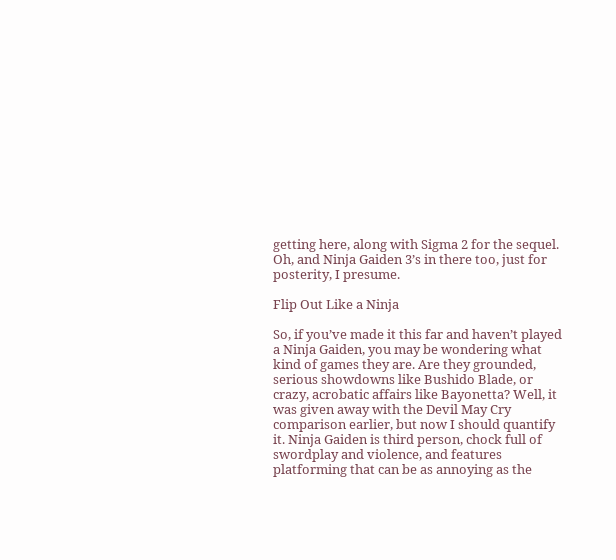getting here, along with Sigma 2 for the sequel. Oh, and Ninja Gaiden 3’s in there too, just for posterity, I presume.

Flip Out Like a Ninja

So, if you’ve made it this far and haven’t played a Ninja Gaiden, you may be wondering what kind of games they are. Are they grounded, serious showdowns like Bushido Blade, or crazy, acrobatic affairs like Bayonetta? Well, it was given away with the Devil May Cry comparison earlier, but now I should quantify it. Ninja Gaiden is third person, chock full of swordplay and violence, and features platforming that can be as annoying as the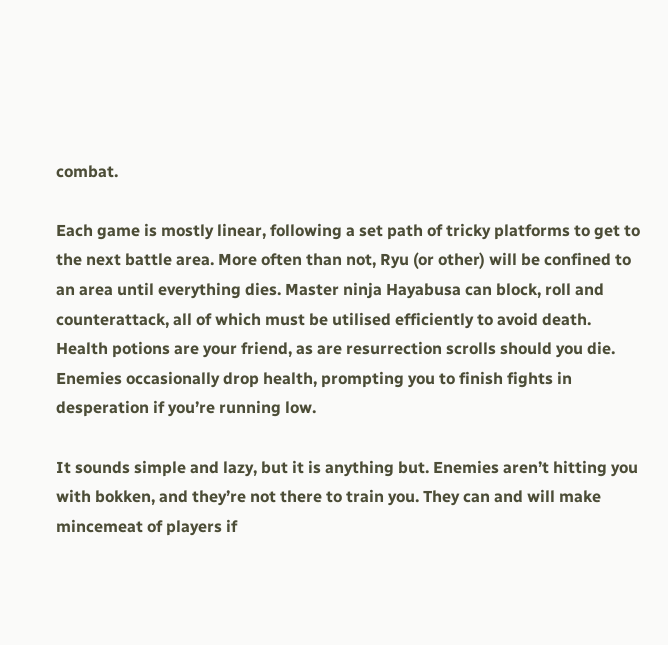combat.

Each game is mostly linear, following a set path of tricky platforms to get to the next battle area. More often than not, Ryu (or other) will be confined to an area until everything dies. Master ninja Hayabusa can block, roll and counterattack, all of which must be utilised efficiently to avoid death. Health potions are your friend, as are resurrection scrolls should you die. Enemies occasionally drop health, prompting you to finish fights in desperation if you’re running low.

It sounds simple and lazy, but it is anything but. Enemies aren’t hitting you with bokken, and they’re not there to train you. They can and will make mincemeat of players if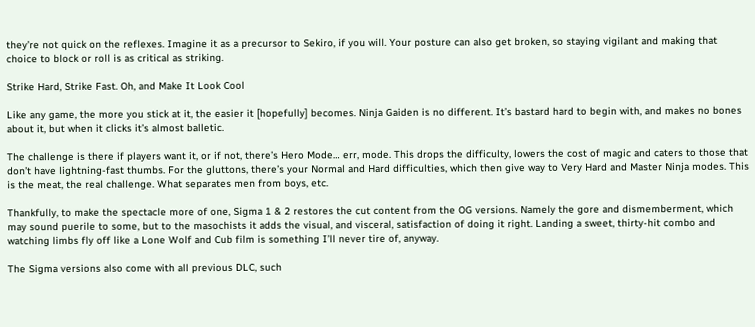they’re not quick on the reflexes. Imagine it as a precursor to Sekiro, if you will. Your posture can also get broken, so staying vigilant and making that choice to block or roll is as critical as striking.

Strike Hard, Strike Fast. Oh, and Make It Look Cool

Like any game, the more you stick at it, the easier it [hopefully] becomes. Ninja Gaiden is no different. It’s bastard hard to begin with, and makes no bones about it, but when it clicks it’s almost balletic.

The challenge is there if players want it, or if not, there’s Hero Mode… err, mode. This drops the difficulty, lowers the cost of magic and caters to those that don’t have lightning-fast thumbs. For the gluttons, there’s your Normal and Hard difficulties, which then give way to Very Hard and Master Ninja modes. This is the meat, the real challenge. What separates men from boys, etc.

Thankfully, to make the spectacle more of one, Sigma 1 & 2 restores the cut content from the OG versions. Namely the gore and dismemberment, which may sound puerile to some, but to the masochists it adds the visual, and visceral, satisfaction of doing it right. Landing a sweet, thirty-hit combo and watching limbs fly off like a Lone Wolf and Cub film is something I’ll never tire of, anyway.

The Sigma versions also come with all previous DLC, such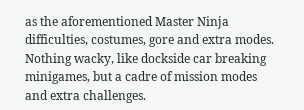as the aforementioned Master Ninja difficulties, costumes, gore and extra modes. Nothing wacky, like dockside car breaking minigames, but a cadre of mission modes and extra challenges.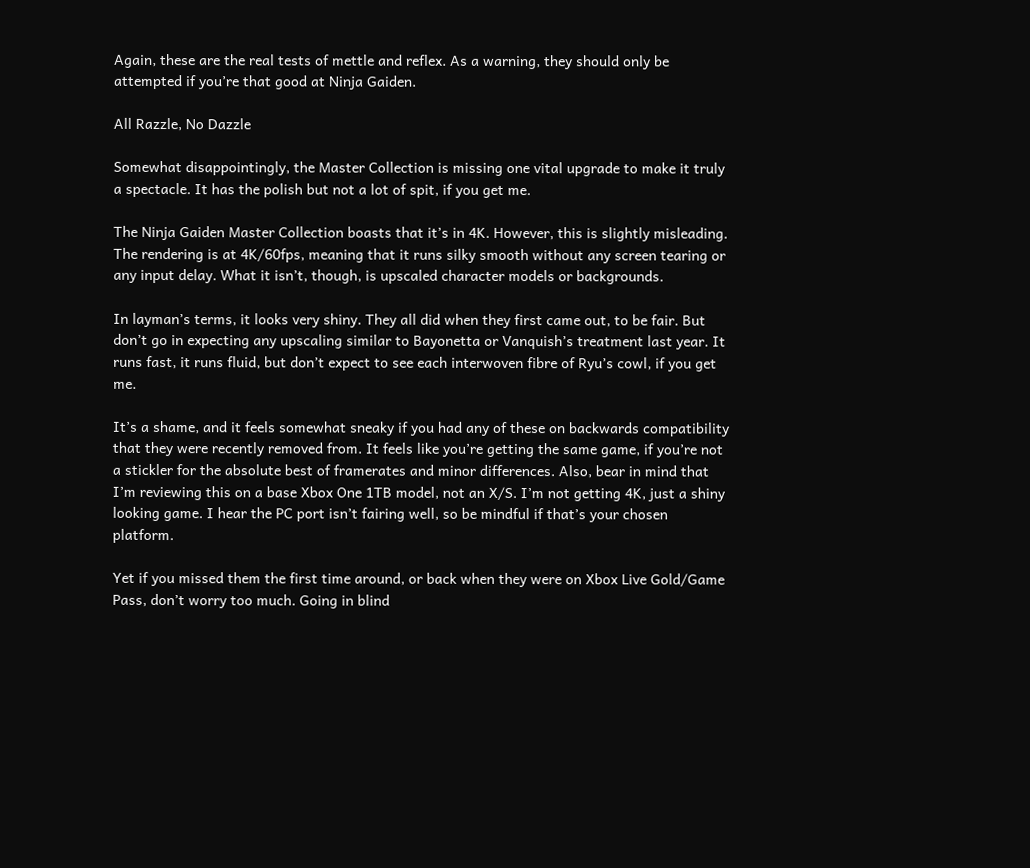Again, these are the real tests of mettle and reflex. As a warning, they should only be attempted if you’re that good at Ninja Gaiden.

All Razzle, No Dazzle

Somewhat disappointingly, the Master Collection is missing one vital upgrade to make it truly a spectacle. It has the polish but not a lot of spit, if you get me.

The Ninja Gaiden Master Collection boasts that it’s in 4K. However, this is slightly misleading. The rendering is at 4K/60fps, meaning that it runs silky smooth without any screen tearing or any input delay. What it isn’t, though, is upscaled character models or backgrounds.

In layman’s terms, it looks very shiny. They all did when they first came out, to be fair. But don’t go in expecting any upscaling similar to Bayonetta or Vanquish’s treatment last year. It runs fast, it runs fluid, but don’t expect to see each interwoven fibre of Ryu’s cowl, if you get me.

It’s a shame, and it feels somewhat sneaky if you had any of these on backwards compatibility that they were recently removed from. It feels like you’re getting the same game, if you’re not a stickler for the absolute best of framerates and minor differences. Also, bear in mind that I’m reviewing this on a base Xbox One 1TB model, not an X/S. I’m not getting 4K, just a shiny looking game. I hear the PC port isn’t fairing well, so be mindful if that’s your chosen platform.

Yet if you missed them the first time around, or back when they were on Xbox Live Gold/Game Pass, don’t worry too much. Going in blind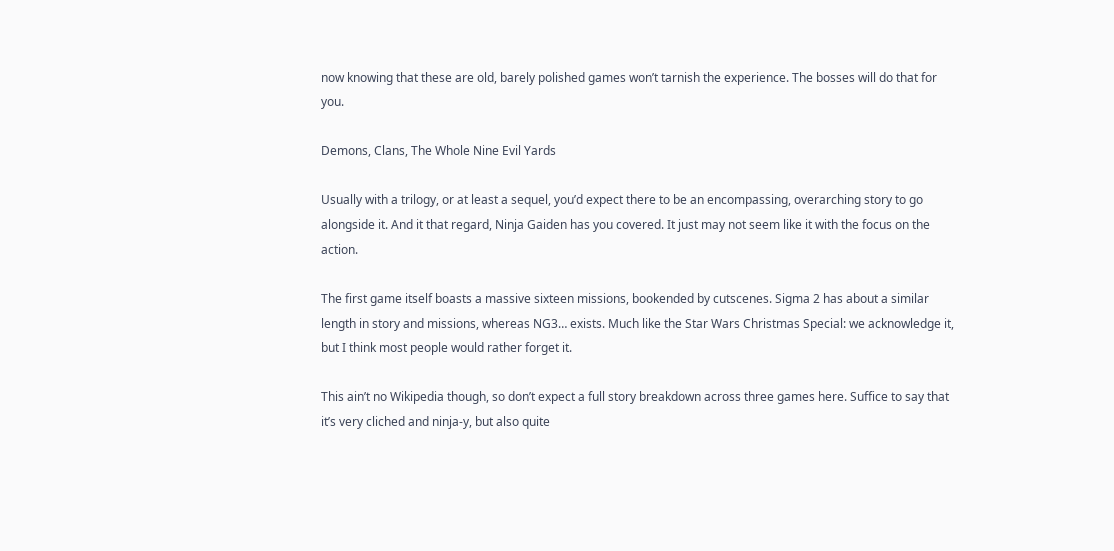now knowing that these are old, barely polished games won’t tarnish the experience. The bosses will do that for you.

Demons, Clans, The Whole Nine Evil Yards

Usually with a trilogy, or at least a sequel, you’d expect there to be an encompassing, overarching story to go alongside it. And it that regard, Ninja Gaiden has you covered. It just may not seem like it with the focus on the action.

The first game itself boasts a massive sixteen missions, bookended by cutscenes. Sigma 2 has about a similar length in story and missions, whereas NG3… exists. Much like the Star Wars Christmas Special: we acknowledge it, but I think most people would rather forget it.

This ain’t no Wikipedia though, so don’t expect a full story breakdown across three games here. Suffice to say that it’s very cliched and ninja-y, but also quite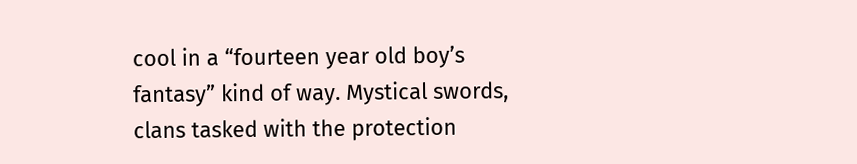cool in a “fourteen year old boy’s fantasy” kind of way. Mystical swords, clans tasked with the protection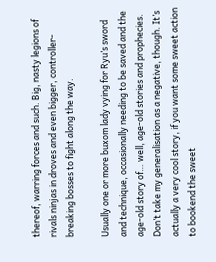thereof, warring forces and such. Big, nasty legions of rivals ninjas in droves and even bigger, controller-breaking bosses to fight along the way.

Usually one or more buxom lady vying for Ryu’s sword and technique, occasionally needing to be saved and the age-old story of… well, age-old stories and prophecies. Don’t take my generalisation as a negative, though. It’s actually a very cool story, if you want some sweet action to bookend the sweet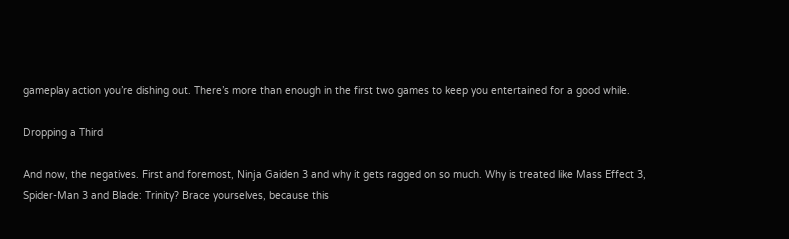gameplay action you’re dishing out. There’s more than enough in the first two games to keep you entertained for a good while.

Dropping a Third

And now, the negatives. First and foremost, Ninja Gaiden 3 and why it gets ragged on so much. Why is treated like Mass Effect 3, Spider-Man 3 and Blade: Trinity? Brace yourselves, because this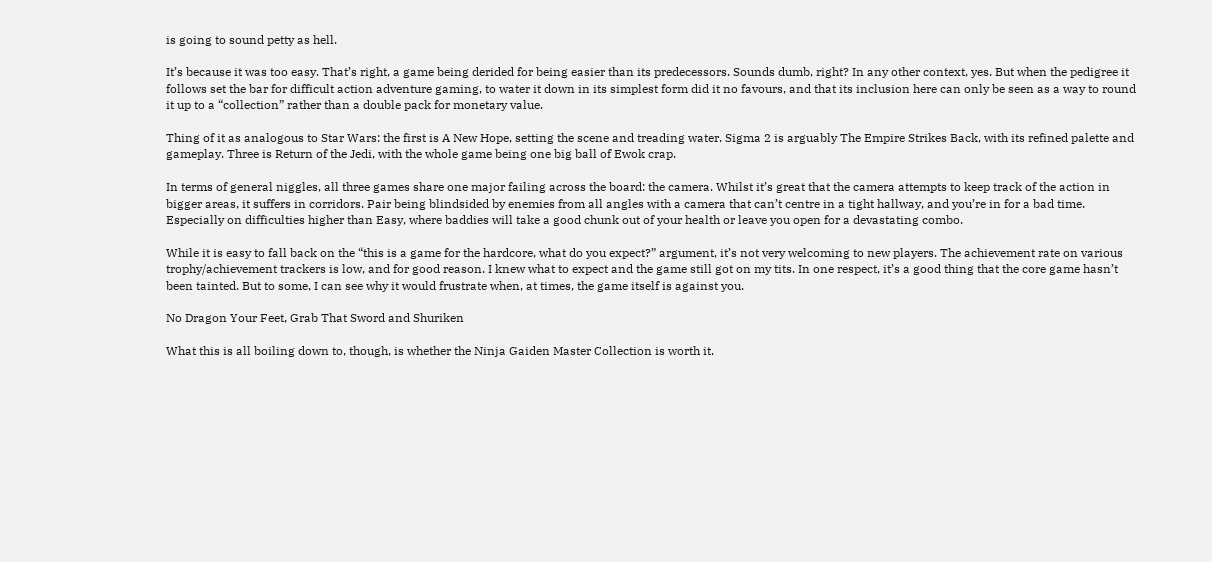is going to sound petty as hell.

It’s because it was too easy. That’s right, a game being derided for being easier than its predecessors. Sounds dumb, right? In any other context, yes. But when the pedigree it follows set the bar for difficult action adventure gaming, to water it down in its simplest form did it no favours, and that its inclusion here can only be seen as a way to round it up to a “collection” rather than a double pack for monetary value.

Thing of it as analogous to Star Wars: the first is A New Hope, setting the scene and treading water. Sigma 2 is arguably The Empire Strikes Back, with its refined palette and gameplay. Three is Return of the Jedi, with the whole game being one big ball of Ewok crap.

In terms of general niggles, all three games share one major failing across the board: the camera. Whilst it’s great that the camera attempts to keep track of the action in bigger areas, it suffers in corridors. Pair being blindsided by enemies from all angles with a camera that can’t centre in a tight hallway, and you’re in for a bad time. Especially on difficulties higher than Easy, where baddies will take a good chunk out of your health or leave you open for a devastating combo.

While it is easy to fall back on the “this is a game for the hardcore, what do you expect?” argument, it’s not very welcoming to new players. The achievement rate on various trophy/achievement trackers is low, and for good reason. I knew what to expect and the game still got on my tits. In one respect, it’s a good thing that the core game hasn’t been tainted. But to some, I can see why it would frustrate when, at times, the game itself is against you.

No Dragon Your Feet, Grab That Sword and Shuriken

What this is all boiling down to, though, is whether the Ninja Gaiden Master Collection is worth it.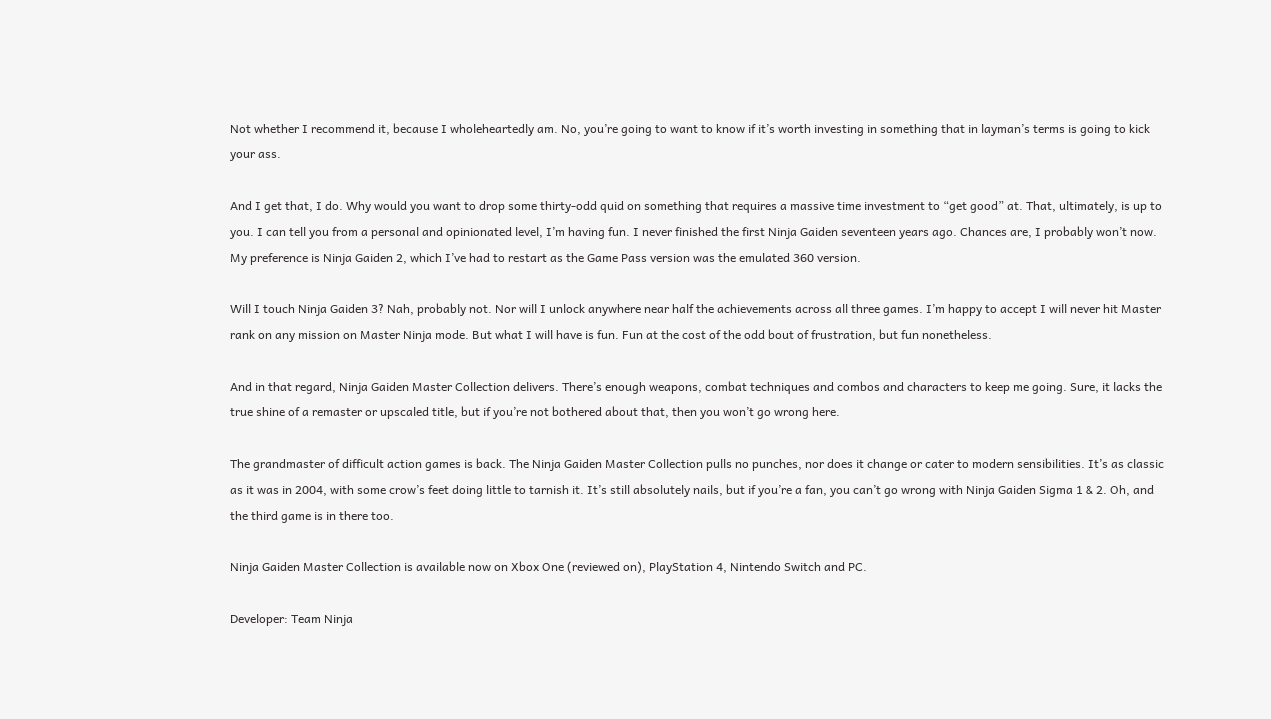Not whether I recommend it, because I wholeheartedly am. No, you’re going to want to know if it’s worth investing in something that in layman’s terms is going to kick your ass.

And I get that, I do. Why would you want to drop some thirty-odd quid on something that requires a massive time investment to “get good” at. That, ultimately, is up to you. I can tell you from a personal and opinionated level, I’m having fun. I never finished the first Ninja Gaiden seventeen years ago. Chances are, I probably won’t now. My preference is Ninja Gaiden 2, which I’ve had to restart as the Game Pass version was the emulated 360 version.

Will I touch Ninja Gaiden 3? Nah, probably not. Nor will I unlock anywhere near half the achievements across all three games. I’m happy to accept I will never hit Master rank on any mission on Master Ninja mode. But what I will have is fun. Fun at the cost of the odd bout of frustration, but fun nonetheless.

And in that regard, Ninja Gaiden Master Collection delivers. There’s enough weapons, combat techniques and combos and characters to keep me going. Sure, it lacks the true shine of a remaster or upscaled title, but if you’re not bothered about that, then you won’t go wrong here.

The grandmaster of difficult action games is back. The Ninja Gaiden Master Collection pulls no punches, nor does it change or cater to modern sensibilities. It’s as classic as it was in 2004, with some crow’s feet doing little to tarnish it. It’s still absolutely nails, but if you’re a fan, you can’t go wrong with Ninja Gaiden Sigma 1 & 2. Oh, and the third game is in there too.

Ninja Gaiden Master Collection is available now on Xbox One (reviewed on), PlayStation 4, Nintendo Switch and PC.

Developer: Team Ninja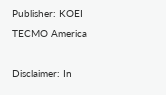Publisher: KOEI TECMO America

Disclaimer: In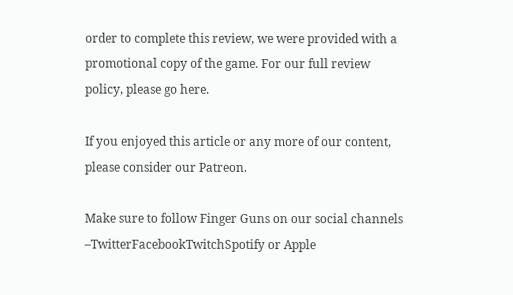order to complete this review, we were provided with a promotional copy of the game. For our full review policy, please go here.

If you enjoyed this article or any more of our content, please consider our Patreon.

Make sure to follow Finger Guns on our social channels –TwitterFacebookTwitchSpotify or Apple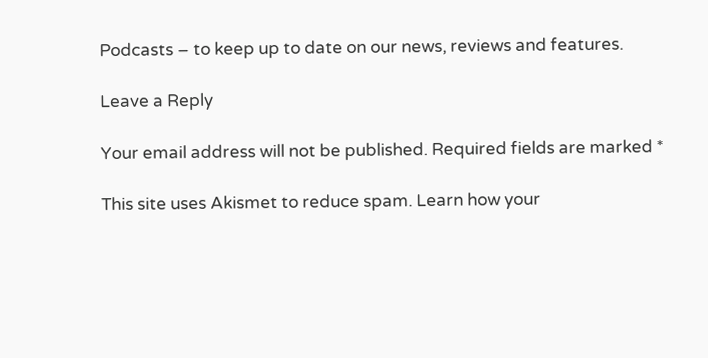Podcasts – to keep up to date on our news, reviews and features.

Leave a Reply

Your email address will not be published. Required fields are marked *

This site uses Akismet to reduce spam. Learn how your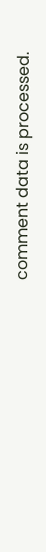comment data is processed.